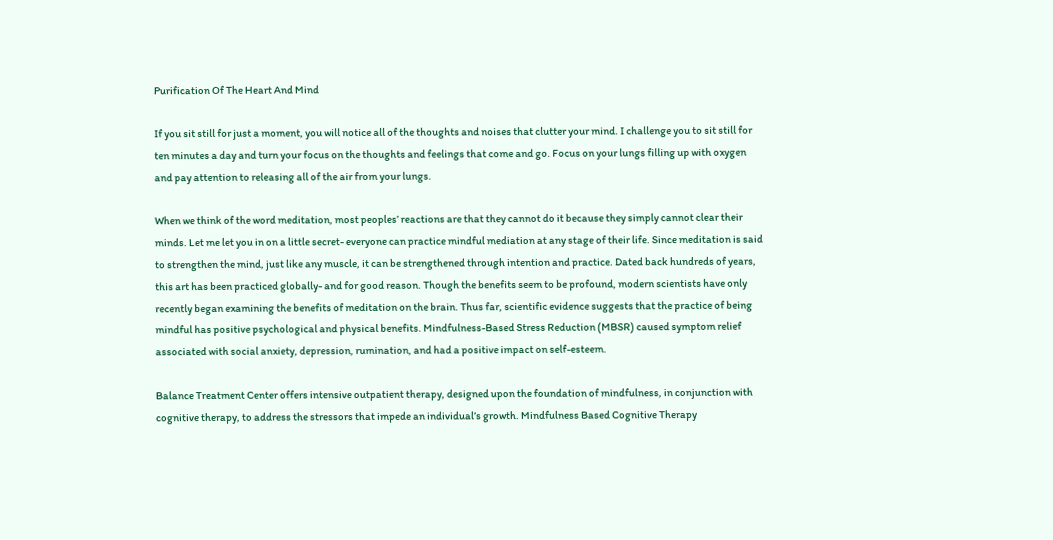Purification Of The Heart And Mind

If you sit still for just a moment, you will notice all of the thoughts and noises that clutter your mind. I challenge you to sit still for ten minutes a day and turn your focus on the thoughts and feelings that come and go. Focus on your lungs filling up with oxygen and pay attention to releasing all of the air from your lungs.

When we think of the word meditation, most peoples’ reactions are that they cannot do it because they simply cannot clear their minds. Let me let you in on a little secret- everyone can practice mindful mediation at any stage of their life. Since meditation is said to strengthen the mind, just like any muscle, it can be strengthened through intention and practice. Dated back hundreds of years, this art has been practiced globally- and for good reason. Though the benefits seem to be profound, modern scientists have only recently began examining the benefits of meditation on the brain. Thus far, scientific evidence suggests that the practice of being mindful has positive psychological and physical benefits. Mindfulness-Based Stress Reduction (MBSR) caused symptom relief associated with social anxiety, depression, rumination, and had a positive impact on self-esteem.

Balance Treatment Center offers intensive outpatient therapy, designed upon the foundation of mindfulness, in conjunction with cognitive therapy, to address the stressors that impede an individual’s growth. Mindfulness Based Cognitive Therapy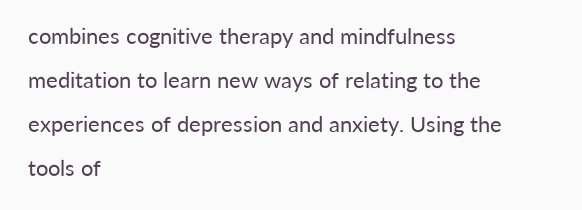combines cognitive therapy and mindfulness meditation to learn new ways of relating to the experiences of depression and anxiety. Using the tools of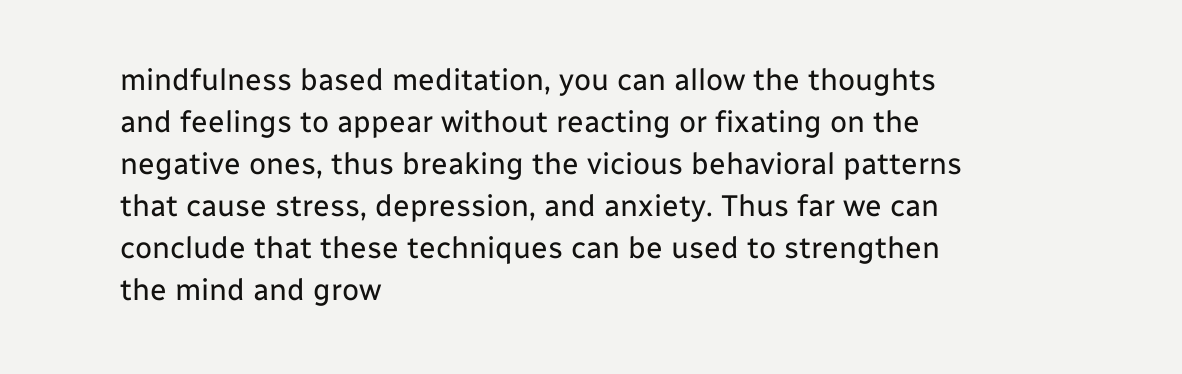mindfulness based meditation, you can allow the thoughts and feelings to appear without reacting or fixating on the negative ones, thus breaking the vicious behavioral patterns that cause stress, depression, and anxiety. Thus far we can conclude that these techniques can be used to strengthen the mind and grow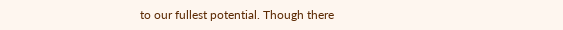to our fullest potential. Though there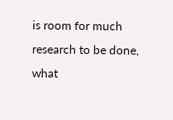is room for much research to be done, what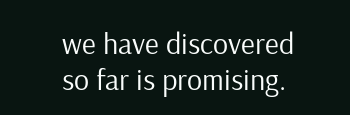we have discovered so far is promising.